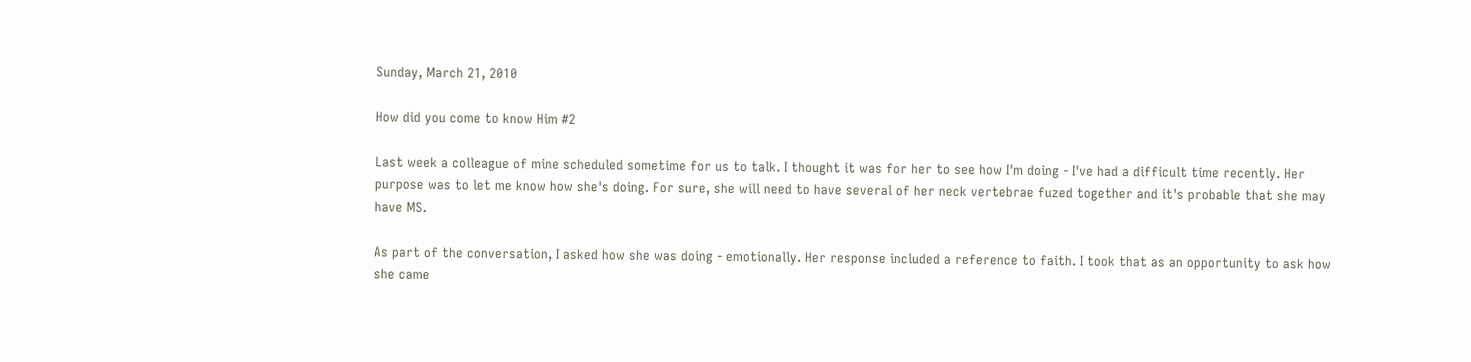Sunday, March 21, 2010

How did you come to know Him #2

Last week a colleague of mine scheduled sometime for us to talk. I thought it was for her to see how I'm doing - I've had a difficult time recently. Her purpose was to let me know how she's doing. For sure, she will need to have several of her neck vertebrae fuzed together and it's probable that she may have MS.

As part of the conversation, I asked how she was doing - emotionally. Her response included a reference to faith. I took that as an opportunity to ask how she came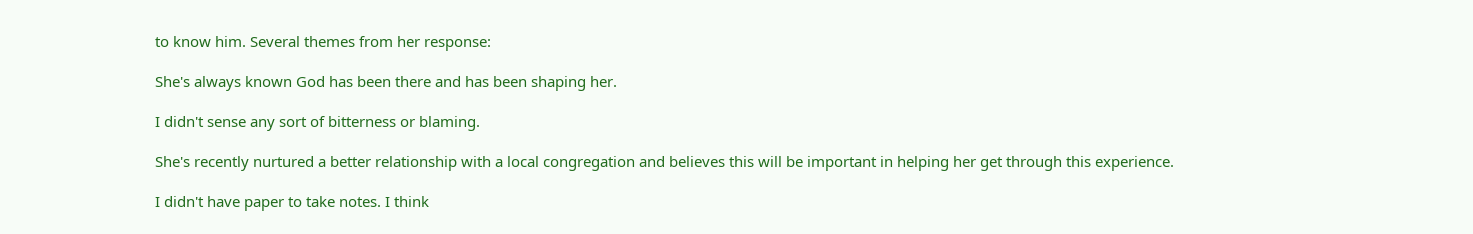to know him. Several themes from her response:

She's always known God has been there and has been shaping her.

I didn't sense any sort of bitterness or blaming.

She's recently nurtured a better relationship with a local congregation and believes this will be important in helping her get through this experience.

I didn't have paper to take notes. I think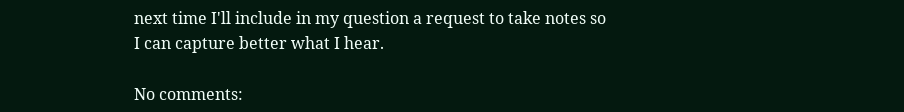next time I'll include in my question a request to take notes so I can capture better what I hear.

No comments: